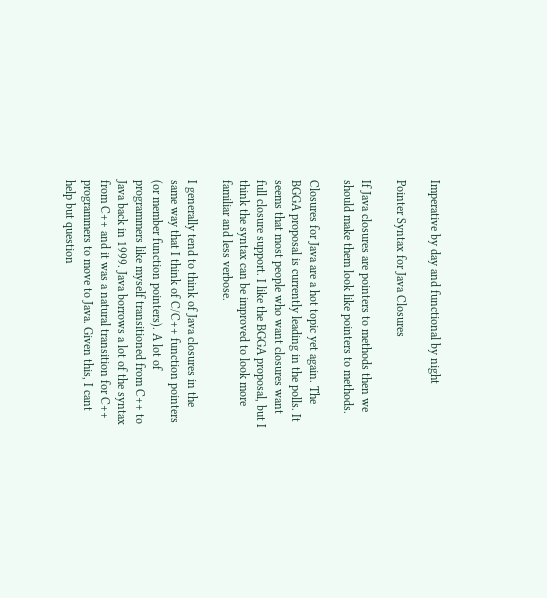Imperative by day and functional by night

Pointer Syntax for Java Closures

If Java closures are pointers to methods then we should make them look like pointers to methods.

Closures for Java are a hot topic yet again. The BGGA proposal is currently leading in the polls. It seems that most people who want closures want full closure support. I like the BGGA proposal, but I think the syntax can be improved to look more familiar and less verbose.

I generally tend to think of Java closures in the same way that I think of C/C++ function pointers (or member function pointers). A lot of programmers like myself transitioned from C++ to Java back in 1999. Java borrows a lot of the syntax from C++ and it was a natural transition for C++ programmers to move to Java. Given this, I cant help but question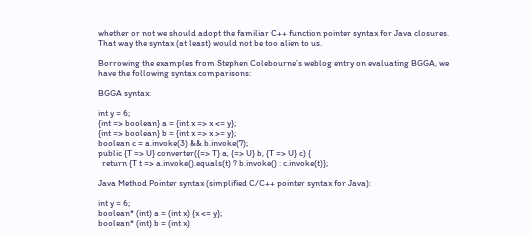whether or not we should adopt the familiar C++ function pointer syntax for Java closures. That way the syntax (at least) would not be too alien to us.

Borrowing the examples from Stephen Colebourne’s weblog entry on evaluating BGGA, we have the following syntax comparisons:

BGGA syntax:

int y = 6;
{int => boolean} a = {int x => x <= y};
{int => boolean} b = {int x => x >= y};
boolean c = a.invoke(3) && b.invoke(7);
public {T => U} converter({=> T} a, {=> U} b, {T => U} c) {
  return {T t => a.invoke().equals(t) ? b.invoke() : c.invoke(t)};

Java Method Pointer syntax (simplified C/C++ pointer syntax for Java):

int y = 6;
boolean* (int) a = (int x) {x <= y};
boolean* (int) b = (int x)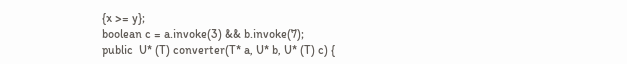{x >= y};
boolean c = a.invoke(3) && b.invoke(7);
public  U* (T) converter(T* a, U* b, U* (T) c) {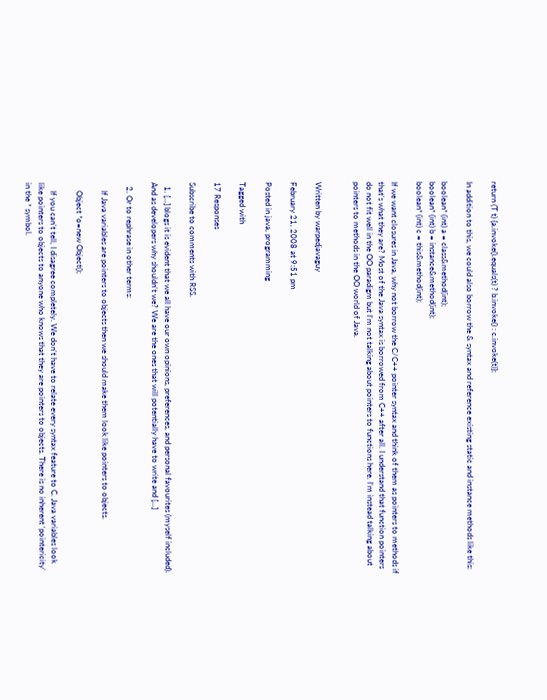return (T t) {a.invoke().equals(t) ? b.invoke() : c.invoke(t)};

In addition to this, we could also borrow the & syntax and reference existing static and instance methods like this:

boolean* (int) a = class&method(int);
boolean* (int) b = instance&method(int);
boolean* (int) c = this&method(int);

If we want closures in Java, why not borrow the C/C++ pointer syntax and think of them as pointers to methods if that’s what they are? Most of the Java syntax is borrowed from C++ after all. I understand that function pointers do not fit well in the OO paradigm but I’m not talking about pointers to functions here. I’m instead talking about pointers to methods in the OO world of Java.


Written by warpedjavaguy

February 21, 2008 at 9:51 pm

Posted in java, programming

Tagged with

17 Responses

Subscribe to comments with RSS.

  1. […] blogs it is evident that we all have our own opinions, preferences, and personal favourites (myself included). And as developers why shouldn’t we? We are the ones that will potentially have to write and […]

  2. Or to rephrase in other terms:

    If Java variables are pointers to objects then we should make them look like pointers to objects.

    Object *o=new Object();

    If you can’t tell, I disagree completely. We don’t have to relate every syntax feature to C. Java variables look like pointers to objects to anyone who knows that they are pointers to objects. There is no inherent ‘pointericity’ in the * symbol.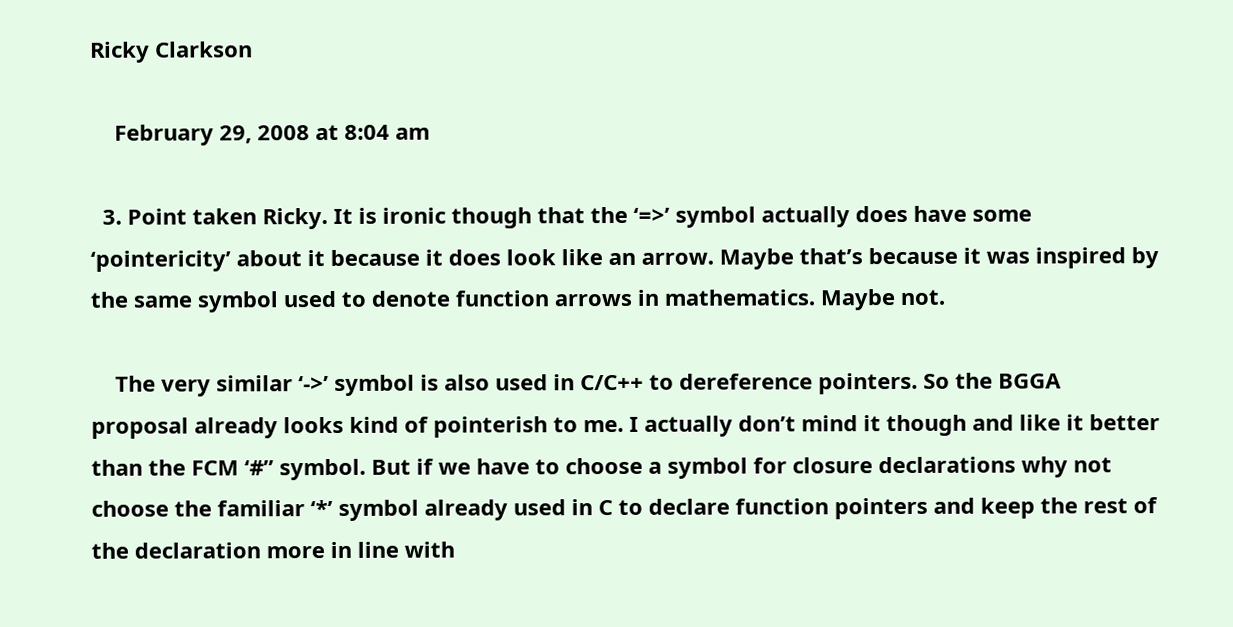Ricky Clarkson

    February 29, 2008 at 8:04 am

  3. Point taken Ricky. It is ironic though that the ‘=>’ symbol actually does have some ‘pointericity’ about it because it does look like an arrow. Maybe that’s because it was inspired by the same symbol used to denote function arrows in mathematics. Maybe not.

    The very similar ‘->’ symbol is also used in C/C++ to dereference pointers. So the BGGA proposal already looks kind of pointerish to me. I actually don’t mind it though and like it better than the FCM ‘#” symbol. But if we have to choose a symbol for closure declarations why not choose the familiar ‘*’ symbol already used in C to declare function pointers and keep the rest of the declaration more in line with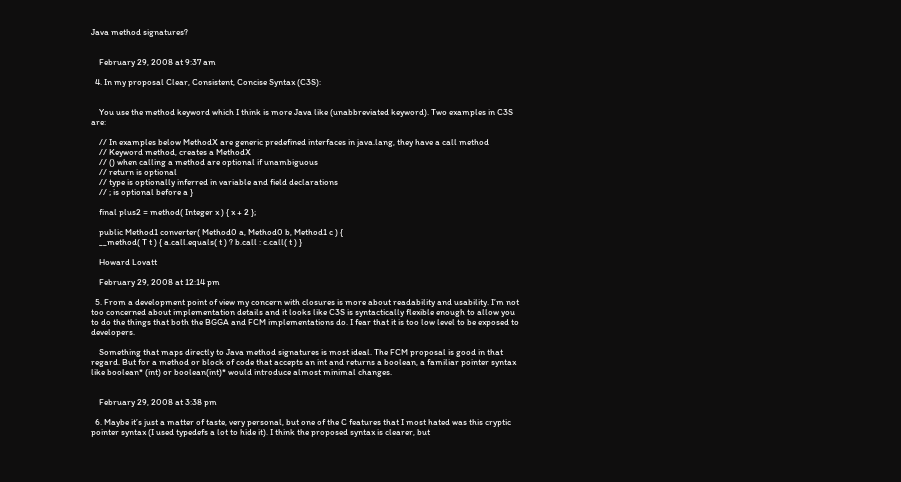Java method signatures?


    February 29, 2008 at 9:37 am

  4. In my proposal Clear, Consistent, Concise Syntax (C3S):


    You use the method keyword which I think is more Java like (unabbreviated keyword). Two examples in C3S are:

    // In examples below MethodX are generic predefined interfaces in java.lang, they have a call method
    // Keyword method, creates a MethodX
    // () when calling a method are optional if unambiguous
    // return is optional
    // type is optionally inferred in variable and field declarations
    // ; is optional before a }

    final plus2 = method( Integer x ) { x + 2 };

    public Method1 converter( Method0 a, Method0 b, Method1 c ) {
    __method( T t ) { a.call.equals( t ) ? b.call : c.call( t ) }

    Howard Lovatt

    February 29, 2008 at 12:14 pm

  5. From a development point of view my concern with closures is more about readability and usability. I’m not too concerned about implementation details and it looks like C3S is syntactically flexible enough to allow you to do the things that both the BGGA and FCM implementations do. I fear that it is too low level to be exposed to developers.

    Something that maps directly to Java method signatures is most ideal. The FCM proposal is good in that regard. But for a method or block of code that accepts an int and returns a boolean, a familiar pointer syntax like boolean* (int) or boolean(int)* would introduce almost minimal changes.


    February 29, 2008 at 3:38 pm

  6. Maybe it’s just a matter of taste, very personal, but one of the C features that I most hated was this cryptic pointer syntax (I used typedefs a lot to hide it). I think the proposed syntax is clearer, but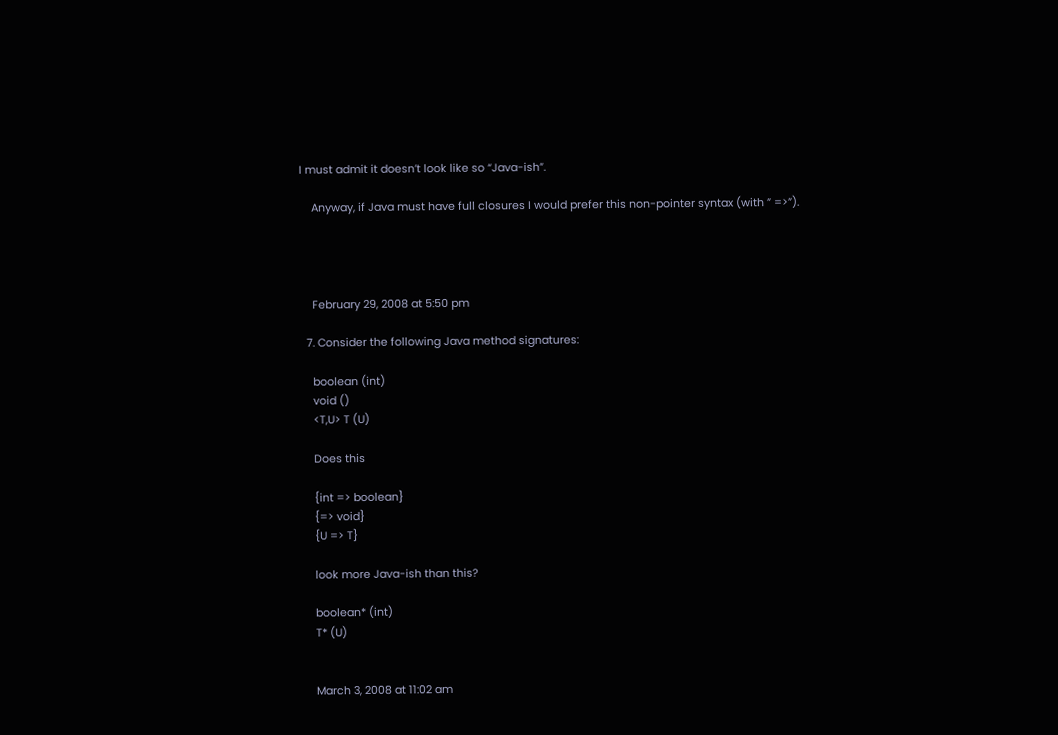I must admit it doesn’t look like so “Java-ish”.

    Anyway, if Java must have full closures I would prefer this non-pointer syntax (with ” =>”).




    February 29, 2008 at 5:50 pm

  7. Consider the following Java method signatures:

    boolean (int)
    void ()
    <T,U> T (U)

    Does this

    {int => boolean}
    {=> void}
    {U => T}

    look more Java-ish than this?

    boolean* (int)
    T* (U)


    March 3, 2008 at 11:02 am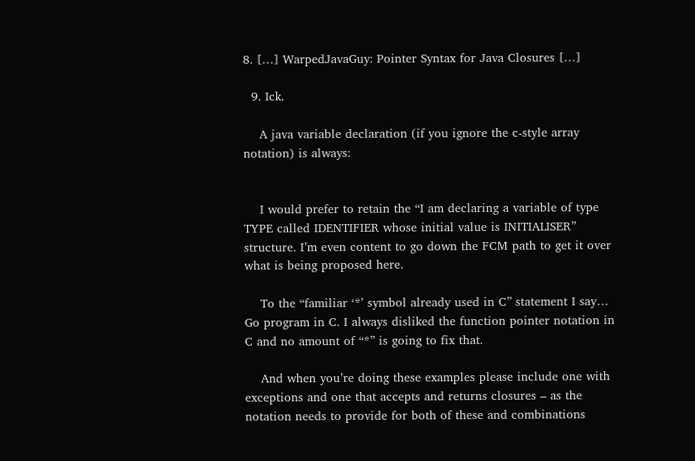8. […] WarpedJavaGuy: Pointer Syntax for Java Closures […]

  9. Ick.

    A java variable declaration (if you ignore the c-style array notation) is always:


    I would prefer to retain the “I am declaring a variable of type TYPE called IDENTIFIER whose initial value is INITIALISER” structure. I’m even content to go down the FCM path to get it over what is being proposed here.

    To the “familiar ‘*’ symbol already used in C” statement I say… Go program in C. I always disliked the function pointer notation in C and no amount of “*” is going to fix that.

    And when you’re doing these examples please include one with exceptions and one that accepts and returns closures – as the notation needs to provide for both of these and combinations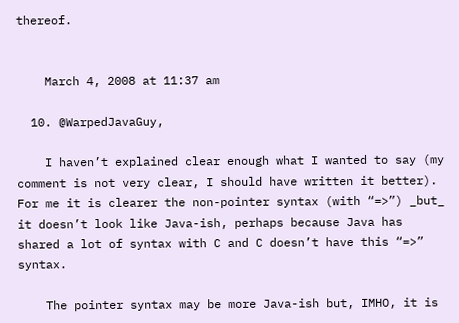thereof.


    March 4, 2008 at 11:37 am

  10. @WarpedJavaGuy,

    I haven’t explained clear enough what I wanted to say (my comment is not very clear, I should have written it better). For me it is clearer the non-pointer syntax (with “=>”) _but_ it doesn’t look like Java-ish, perhaps because Java has shared a lot of syntax with C and C doesn’t have this “=>” syntax.

    The pointer syntax may be more Java-ish but, IMHO, it is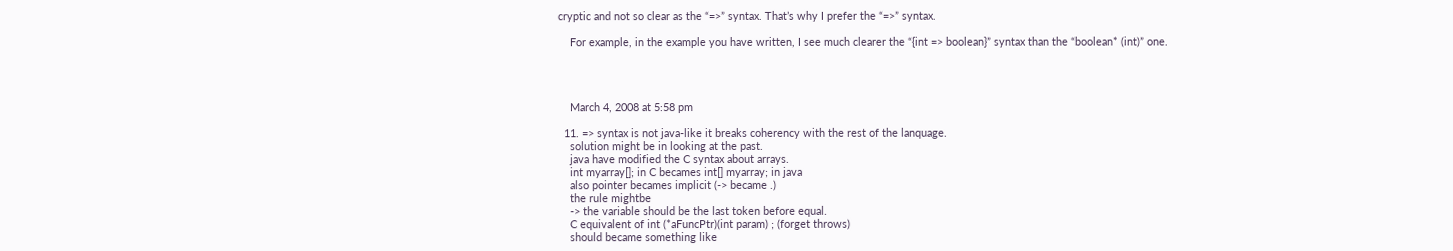cryptic and not so clear as the “=>” syntax. That’s why I prefer the “=>” syntax.

    For example, in the example you have written, I see much clearer the “{int => boolean}” syntax than the “boolean* (int)” one.




    March 4, 2008 at 5:58 pm

  11. => syntax is not java-like it breaks coherency with the rest of the lanquage.
    solution might be in looking at the past.
    java have modified the C syntax about arrays.
    int myarray[]; in C becames int[] myarray; in java
    also pointer becames implicit (-> became .)
    the rule mightbe
    -> the variable should be the last token before equal.
    C equivalent of int (*aFuncPtr)(int param) ; (forget throws)
    should became something like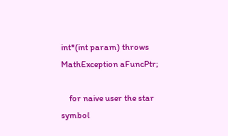int*(int param) throws MathException aFuncPtr;

    for naive user the star symbol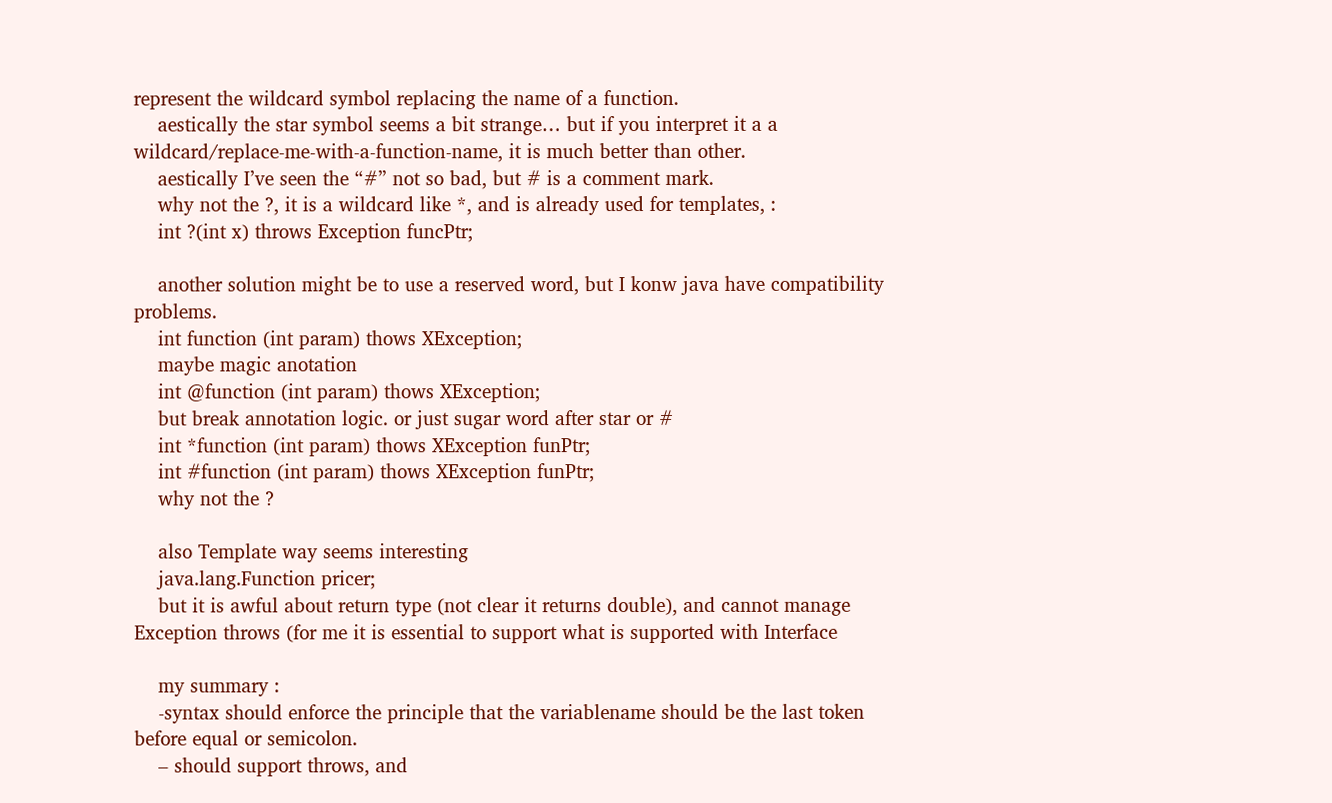represent the wildcard symbol replacing the name of a function.
    aestically the star symbol seems a bit strange… but if you interpret it a a wildcard/replace-me-with-a-function-name, it is much better than other.
    aestically I’ve seen the “#” not so bad, but # is a comment mark.
    why not the ?, it is a wildcard like *, and is already used for templates, :
    int ?(int x) throws Exception funcPtr;

    another solution might be to use a reserved word, but I konw java have compatibility problems.
    int function (int param) thows XException;
    maybe magic anotation
    int @function (int param) thows XException;
    but break annotation logic. or just sugar word after star or #
    int *function (int param) thows XException funPtr;
    int #function (int param) thows XException funPtr;
    why not the ?

    also Template way seems interesting
    java.lang.Function pricer;
    but it is awful about return type (not clear it returns double), and cannot manage Exception throws (for me it is essential to support what is supported with Interface

    my summary :
    -syntax should enforce the principle that the variablename should be the last token before equal or semicolon.
    – should support throws, and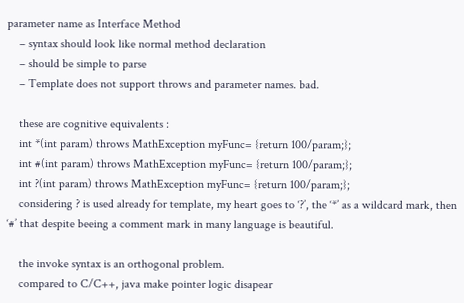parameter name as Interface Method
    – syntax should look like normal method declaration
    – should be simple to parse
    – Template does not support throws and parameter names. bad.

    these are cognitive equivalents :
    int *(int param) throws MathException myFunc= {return 100/param;};
    int #(int param) throws MathException myFunc= {return 100/param;};
    int ?(int param) throws MathException myFunc= {return 100/param;};
    considering ? is used already for template, my heart goes to ‘?’, the ‘*’ as a wildcard mark, then ‘#’ that despite beeing a comment mark in many language is beautiful.

    the invoke syntax is an orthogonal problem.
    compared to C/C++, java make pointer logic disapear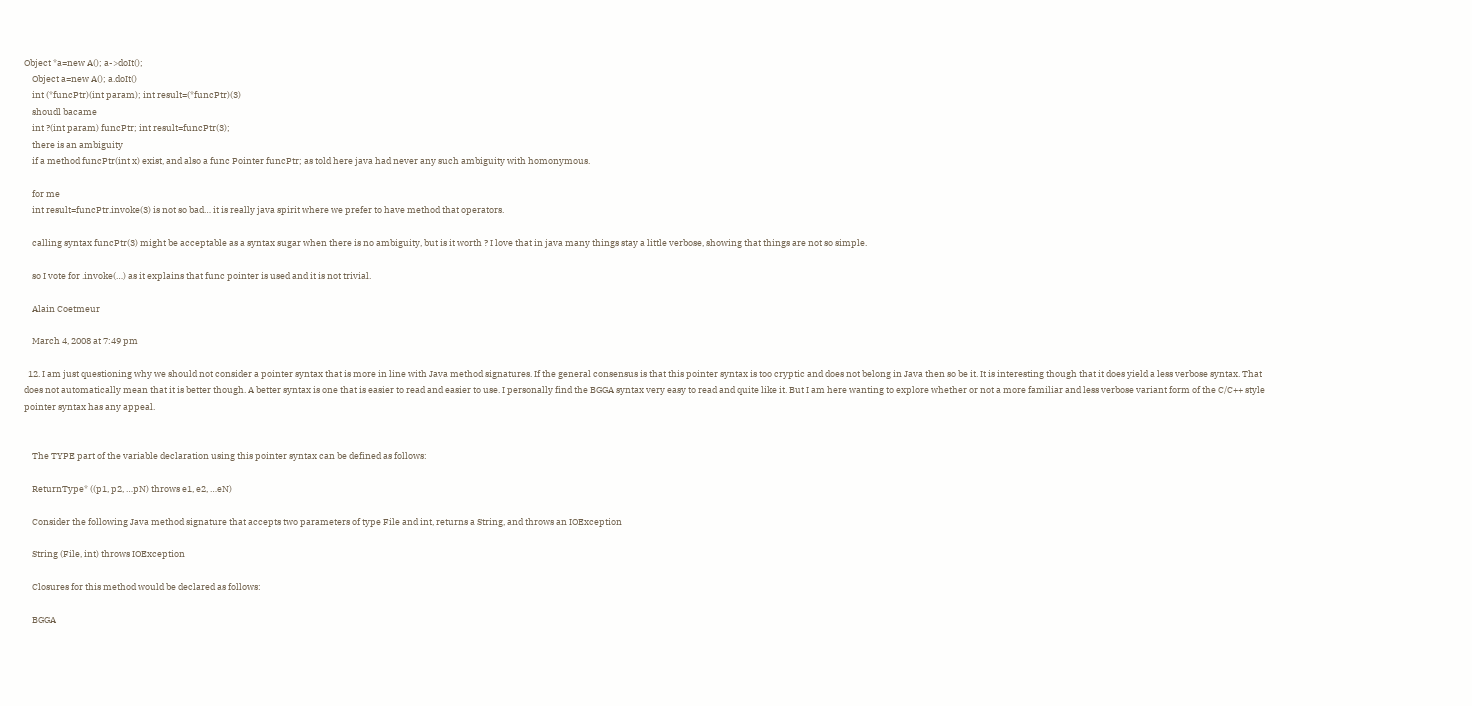Object *a=new A(); a->doIt();
    Object a=new A(); a.doIt()
    int (*funcPtr)(int param); int result=(*funcPtr)(3)
    shoudl bacame
    int ?(int param) funcPtr; int result=funcPtr(3);
    there is an ambiguity
    if a method funcPtr(int x) exist, and also a func Pointer funcPtr; as told here java had never any such ambiguity with homonymous.

    for me
    int result=funcPtr.invoke(3) is not so bad… it is really java spirit where we prefer to have method that operators.

    calling syntax funcPtr(3) might be acceptable as a syntax sugar when there is no ambiguity, but is it worth ? I love that in java many things stay a little verbose, showing that things are not so simple.

    so I vote for .invoke(…) as it explains that func pointer is used and it is not trivial.

    Alain Coetmeur

    March 4, 2008 at 7:49 pm

  12. I am just questioning why we should not consider a pointer syntax that is more in line with Java method signatures. If the general consensus is that this pointer syntax is too cryptic and does not belong in Java then so be it. It is interesting though that it does yield a less verbose syntax. That does not automatically mean that it is better though. A better syntax is one that is easier to read and easier to use. I personally find the BGGA syntax very easy to read and quite like it. But I am here wanting to explore whether or not a more familiar and less verbose variant form of the C/C++ style pointer syntax has any appeal.


    The TYPE part of the variable declaration using this pointer syntax can be defined as follows:

    ReturnType* ((p1, p2, …pN) throws e1, e2, …eN)

    Consider the following Java method signature that accepts two parameters of type File and int, returns a String, and throws an IOException

    String (File, int) throws IOException

    Closures for this method would be declared as follows:

    BGGA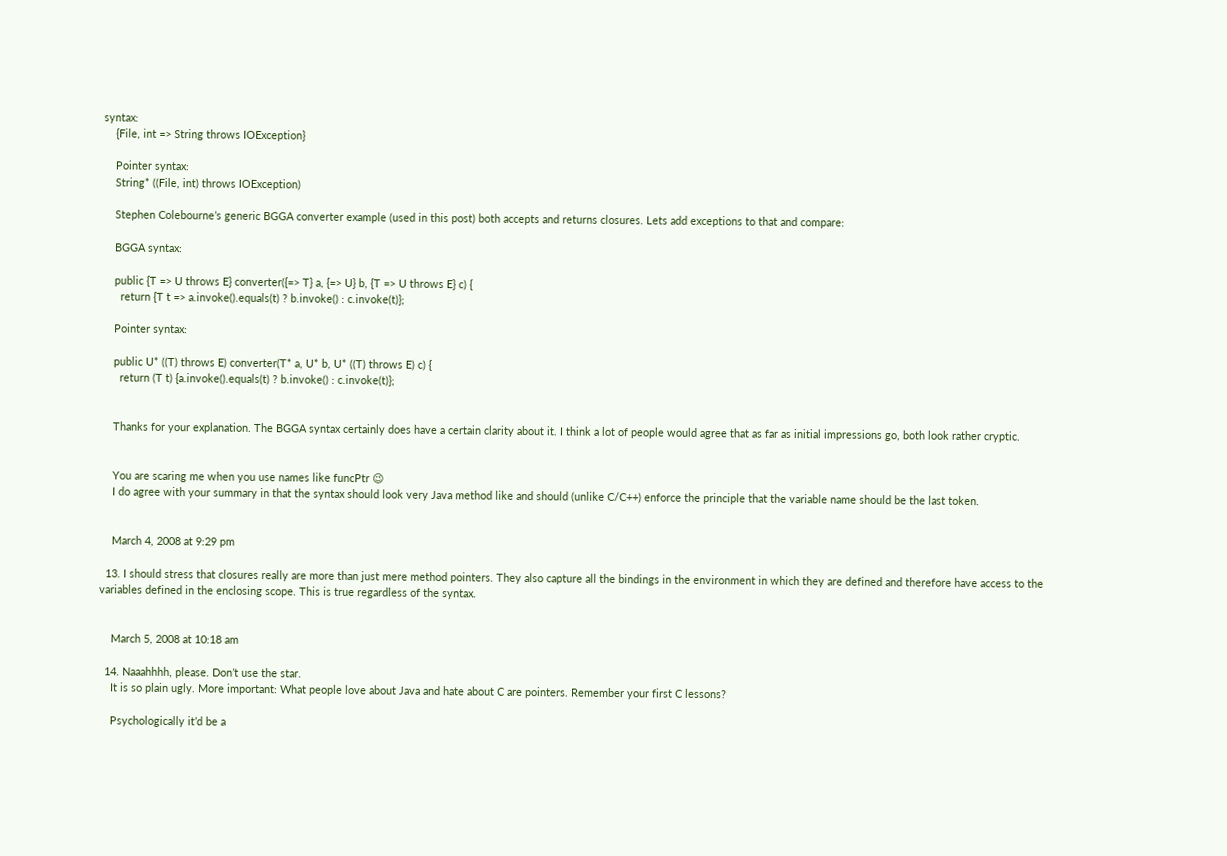syntax:
    {File, int => String throws IOException}

    Pointer syntax:
    String* ((File, int) throws IOException)

    Stephen Colebourne’s generic BGGA converter example (used in this post) both accepts and returns closures. Lets add exceptions to that and compare:

    BGGA syntax:

    public {T => U throws E} converter({=> T} a, {=> U} b, {T => U throws E} c) {
      return {T t => a.invoke().equals(t) ? b.invoke() : c.invoke(t)};

    Pointer syntax:

    public U* ((T) throws E) converter(T* a, U* b, U* ((T) throws E) c) {
      return (T t) {a.invoke().equals(t) ? b.invoke() : c.invoke(t)};


    Thanks for your explanation. The BGGA syntax certainly does have a certain clarity about it. I think a lot of people would agree that as far as initial impressions go, both look rather cryptic.


    You are scaring me when you use names like funcPtr 😉
    I do agree with your summary in that the syntax should look very Java method like and should (unlike C/C++) enforce the principle that the variable name should be the last token.


    March 4, 2008 at 9:29 pm

  13. I should stress that closures really are more than just mere method pointers. They also capture all the bindings in the environment in which they are defined and therefore have access to the variables defined in the enclosing scope. This is true regardless of the syntax.


    March 5, 2008 at 10:18 am

  14. Naaahhhh, please. Don’t use the star.
    It is so plain ugly. More important: What people love about Java and hate about C are pointers. Remember your first C lessons?

    Psychologically it’d be a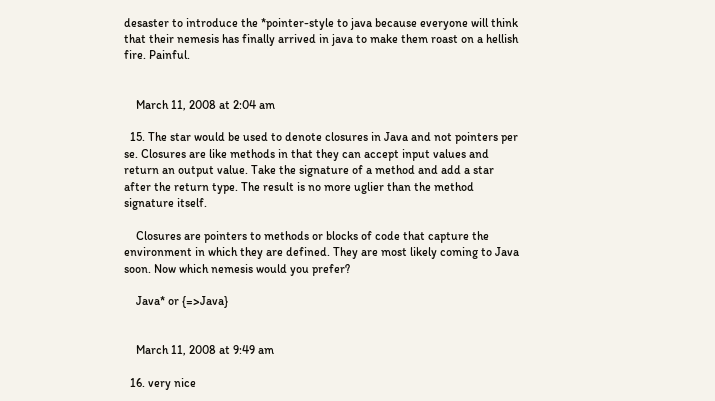desaster to introduce the *pointer-style to java because everyone will think that their nemesis has finally arrived in java to make them roast on a hellish fire. Painful.


    March 11, 2008 at 2:04 am

  15. The star would be used to denote closures in Java and not pointers per se. Closures are like methods in that they can accept input values and return an output value. Take the signature of a method and add a star after the return type. The result is no more uglier than the method signature itself.

    Closures are pointers to methods or blocks of code that capture the environment in which they are defined. They are most likely coming to Java soon. Now which nemesis would you prefer?

    Java* or {=>Java}


    March 11, 2008 at 9:49 am

  16. very nice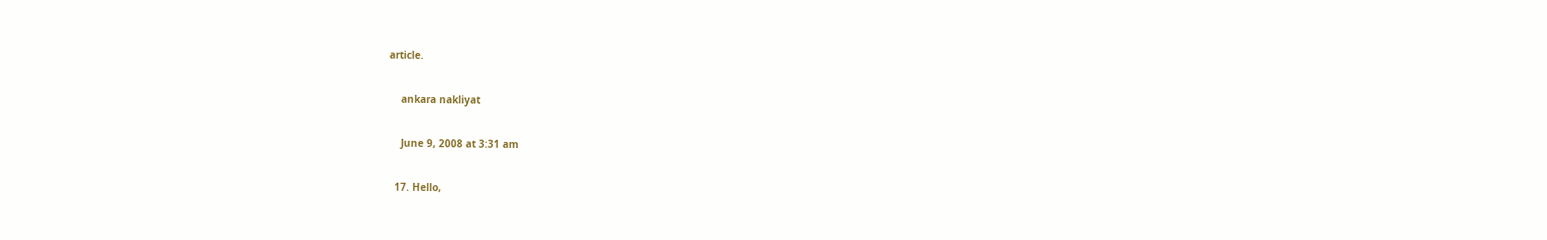article.

    ankara nakliyat

    June 9, 2008 at 3:31 am

  17. Hello,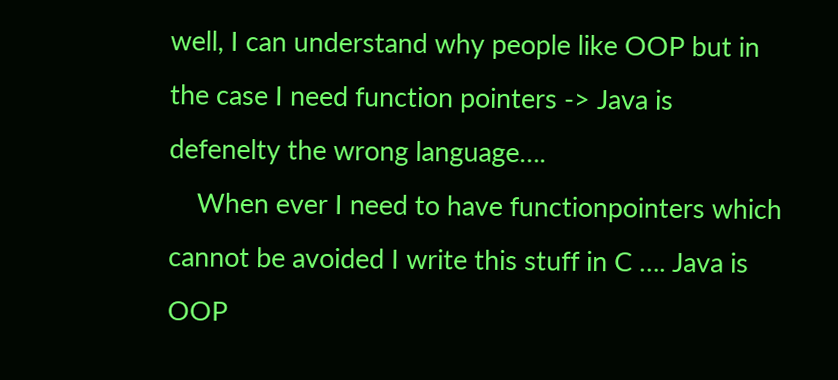well, I can understand why people like OOP but in the case I need function pointers -> Java is defenelty the wrong language….
    When ever I need to have functionpointers which cannot be avoided I write this stuff in C …. Java is OOP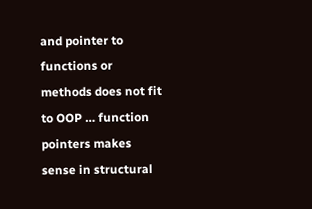and pointer to functions or methods does not fit to OOP … function pointers makes sense in structural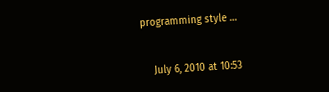programming style …


    July 6, 2010 at 10:53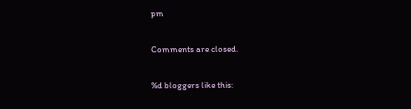pm

Comments are closed.

%d bloggers like this: